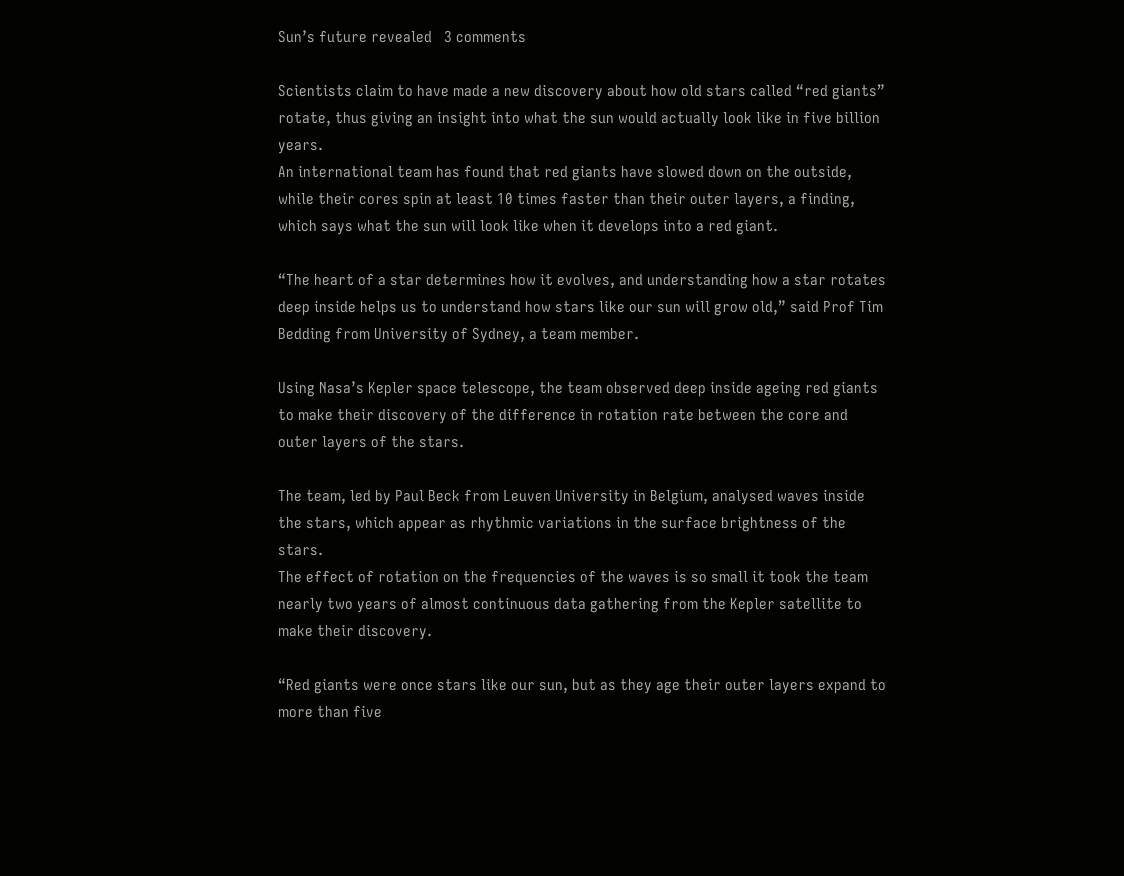Sun’s future revealed   3 comments

Scientists claim to have made a new discovery about how old stars called “red giants” rotate, thus giving an insight into what the sun would actually look like in five billion years.
An international team has found that red giants have slowed down on the outside, while their cores spin at least 10 times faster than their outer layers, a finding, which says what the sun will look like when it develops into a red giant.

“The heart of a star determines how it evolves, and understanding how a star rotates deep inside helps us to understand how stars like our sun will grow old,” said Prof Tim Bedding from University of Sydney, a team member.

Using Nasa’s Kepler space telescope, the team observed deep inside ageing red giants to make their discovery of the difference in rotation rate between the core and outer layers of the stars.

The team, led by Paul Beck from Leuven University in Belgium, analysed waves inside the stars, which appear as rhythmic variations in the surface brightness of the stars.
The effect of rotation on the frequencies of the waves is so small it took the team nearly two years of almost continuous data gathering from the Kepler satellite to make their discovery.

“Red giants were once stars like our sun, but as they age their outer layers expand to more than five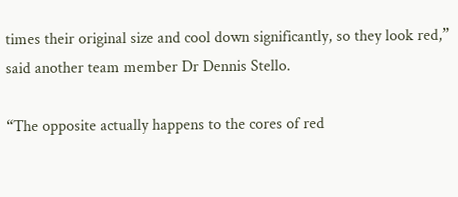times their original size and cool down significantly, so they look red,” said another team member Dr Dennis Stello.

“The opposite actually happens to the cores of red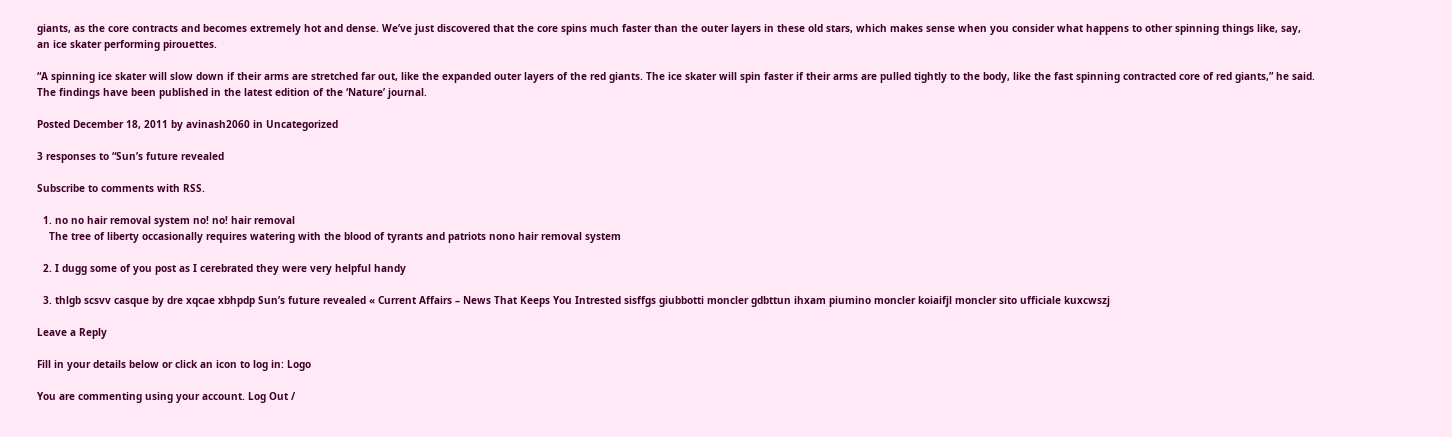giants, as the core contracts and becomes extremely hot and dense. We’ve just discovered that the core spins much faster than the outer layers in these old stars, which makes sense when you consider what happens to other spinning things like, say, an ice skater performing pirouettes.

“A spinning ice skater will slow down if their arms are stretched far out, like the expanded outer layers of the red giants. The ice skater will spin faster if their arms are pulled tightly to the body, like the fast spinning contracted core of red giants,” he said. The findings have been published in the latest edition of the ‘Nature’ journal.

Posted December 18, 2011 by avinash2060 in Uncategorized

3 responses to “Sun’s future revealed

Subscribe to comments with RSS.

  1. no no hair removal system no! no! hair removal
    The tree of liberty occasionally requires watering with the blood of tyrants and patriots nono hair removal system

  2. I dugg some of you post as I cerebrated they were very helpful handy

  3. thlgb scsvv casque by dre xqcae xbhpdp Sun’s future revealed « Current Affairs – News That Keeps You Intrested sisffgs giubbotti moncler gdbttun ihxam piumino moncler koiaifjl moncler sito ufficiale kuxcwszj

Leave a Reply

Fill in your details below or click an icon to log in: Logo

You are commenting using your account. Log Out /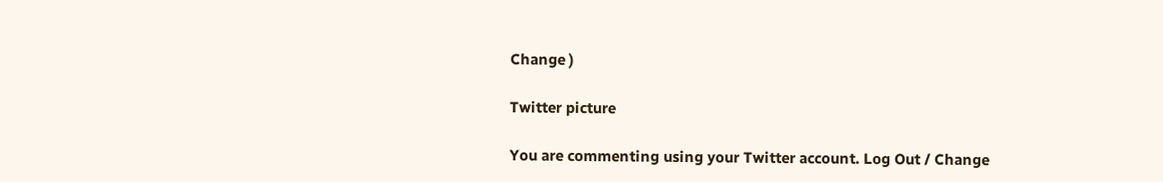Change )

Twitter picture

You are commenting using your Twitter account. Log Out / Change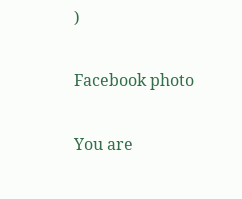)

Facebook photo

You are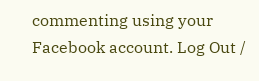commenting using your Facebook account. Log Out /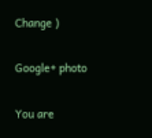Change )

Google+ photo

You are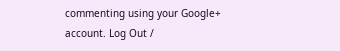commenting using your Google+ account. Log Out /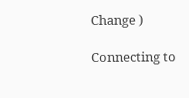Change )

Connecting to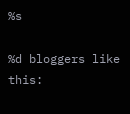%s

%d bloggers like this: